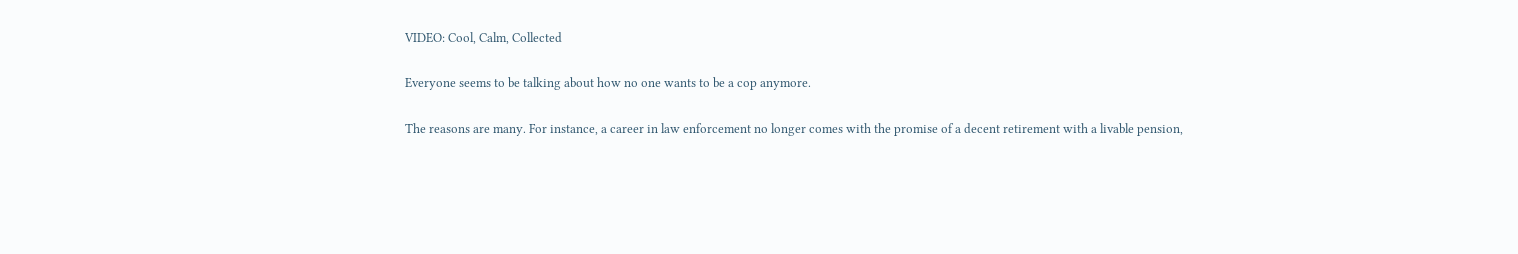VIDEO: Cool, Calm, Collected

Everyone seems to be talking about how no one wants to be a cop anymore.

The reasons are many. For instance, a career in law enforcement no longer comes with the promise of a decent retirement with a livable pension,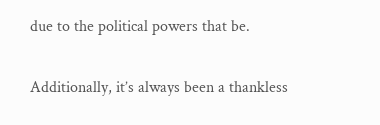due to the political powers that be.

Additionally, it’s always been a thankless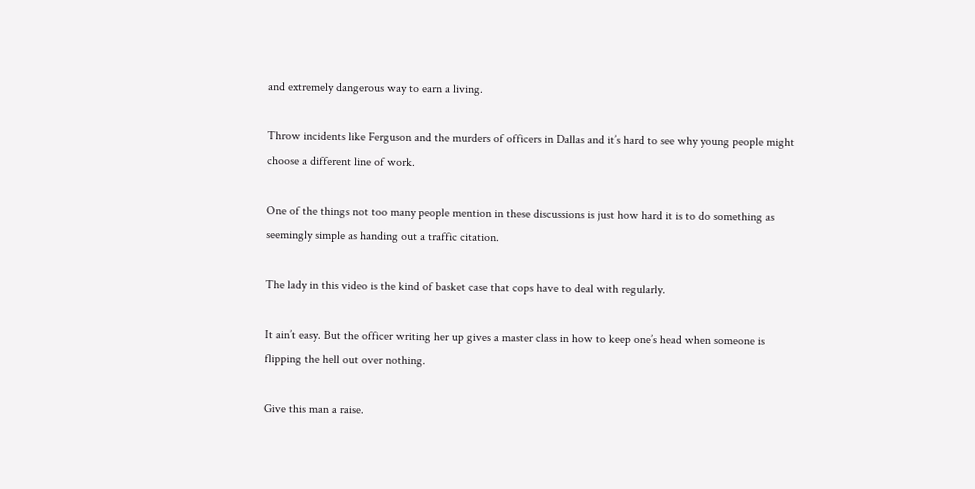and extremely dangerous way to earn a living.

Throw incidents like Ferguson and the murders of officers in Dallas and it’s hard to see why young people might choose a different line of work.

One of the things not too many people mention in these discussions is just how hard it is to do something as seemingly simple as handing out a traffic citation.

The lady in this video is the kind of basket case that cops have to deal with regularly.

It ain’t easy. But the officer writing her up gives a master class in how to keep one’s head when someone is flipping the hell out over nothing.

Give this man a raise.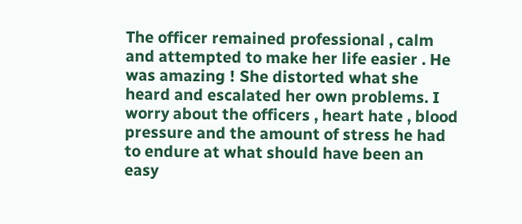The officer remained professional , calm and attempted to make her life easier . He was amazing ! She distorted what she heard and escalated her own problems. I worry about the officers , heart hate , blood pressure and the amount of stress he had to endure at what should have been an easy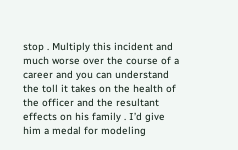stop . Multiply this incident and much worse over the course of a career and you can understand the toll it takes on the health of the officer and the resultant effects on his family . I’d give him a medal for modeling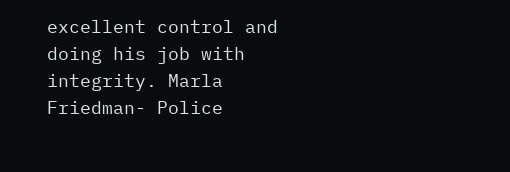excellent control and doing his job with integrity. Marla Friedman- Police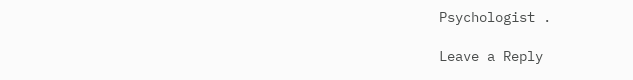Psychologist .

Leave a Reply